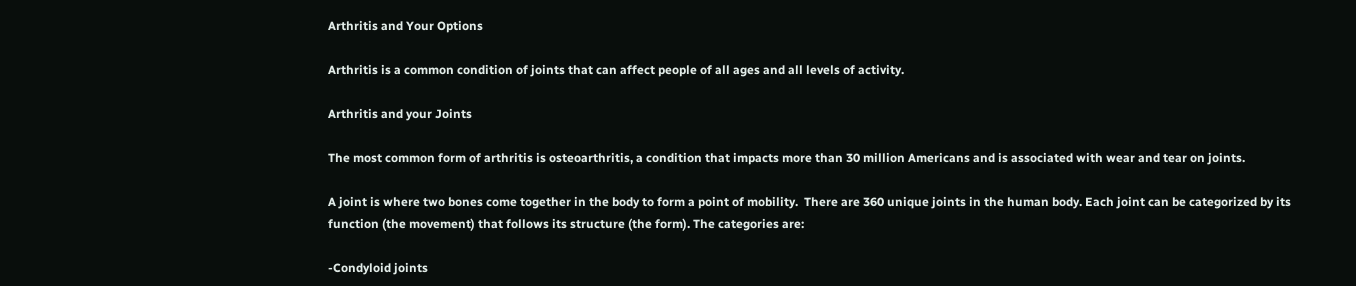Arthritis and Your Options

Arthritis is a common condition of joints that can affect people of all ages and all levels of activity.

Arthritis and your Joints

The most common form of arthritis is osteoarthritis, a condition that impacts more than 30 million Americans and is associated with wear and tear on joints.

A joint is where two bones come together in the body to form a point of mobility.  There are 360 unique joints in the human body. Each joint can be categorized by its function (the movement) that follows its structure (the form). The categories are:

-Condyloid joints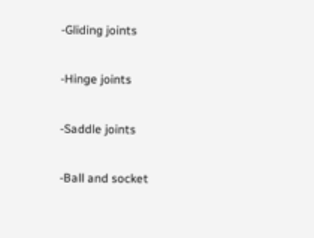-Gliding joints

-Hinge joints

-Saddle joints

-Ball and socket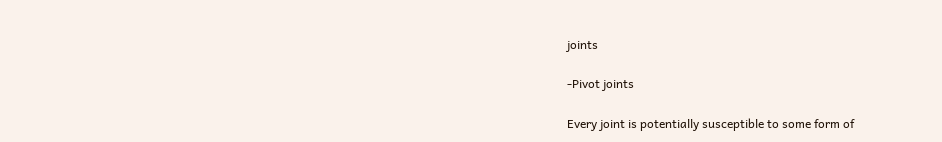joints

-Pivot joints

Every joint is potentially susceptible to some form of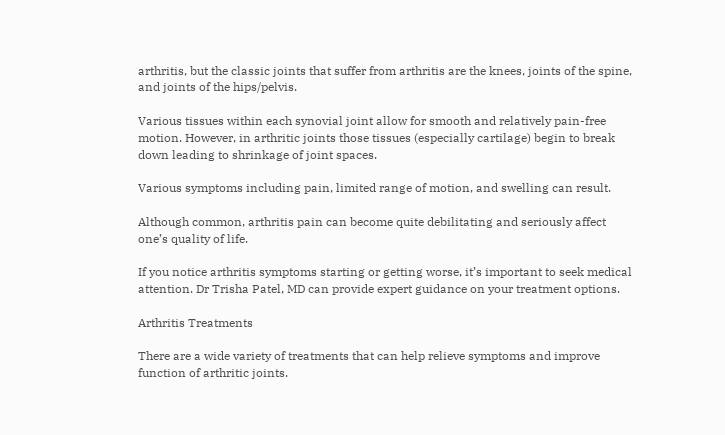arthritis, but the classic joints that suffer from arthritis are the knees, joints of the spine, and joints of the hips/pelvis.

Various tissues within each synovial joint allow for smooth and relatively pain-free motion. However, in arthritic joints those tissues (especially cartilage) begin to break down leading to shrinkage of joint spaces.

Various symptoms including pain, limited range of motion, and swelling can result.

Although common, arthritis pain can become quite debilitating and seriously affect one’s quality of life.

If you notice arthritis symptoms starting or getting worse, it’s important to seek medical attention. Dr Trisha Patel, MD can provide expert guidance on your treatment options.

Arthritis Treatments

There are a wide variety of treatments that can help relieve symptoms and improve function of arthritic joints.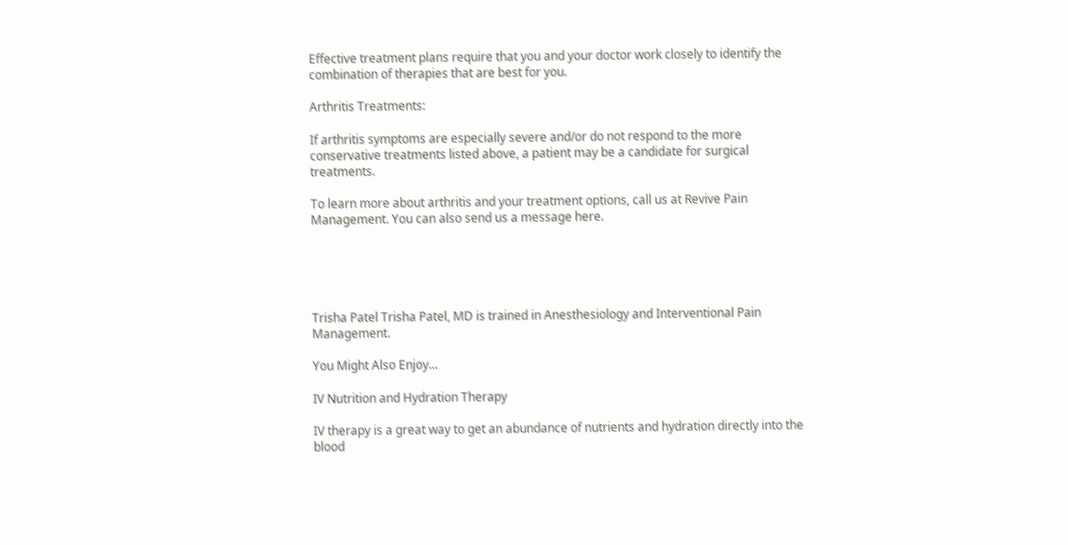Effective treatment plans require that you and your doctor work closely to identify the combination of therapies that are best for you.

Arthritis Treatments:

If arthritis symptoms are especially severe and/or do not respond to the more conservative treatments listed above, a patient may be a candidate for surgical treatments.

To learn more about arthritis and your treatment options, call us at Revive Pain Management. You can also send us a message here.





Trisha Patel Trisha Patel, MD is trained in Anesthesiology and Interventional Pain Management.

You Might Also Enjoy...

IV Nutrition and Hydration Therapy

IV therapy is a great way to get an abundance of nutrients and hydration directly into the blood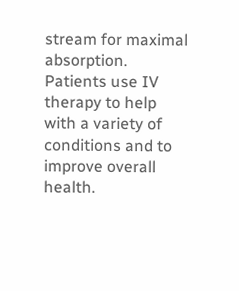stream for maximal absorption. Patients use IV therapy to help with a variety of conditions and to improve overall health.